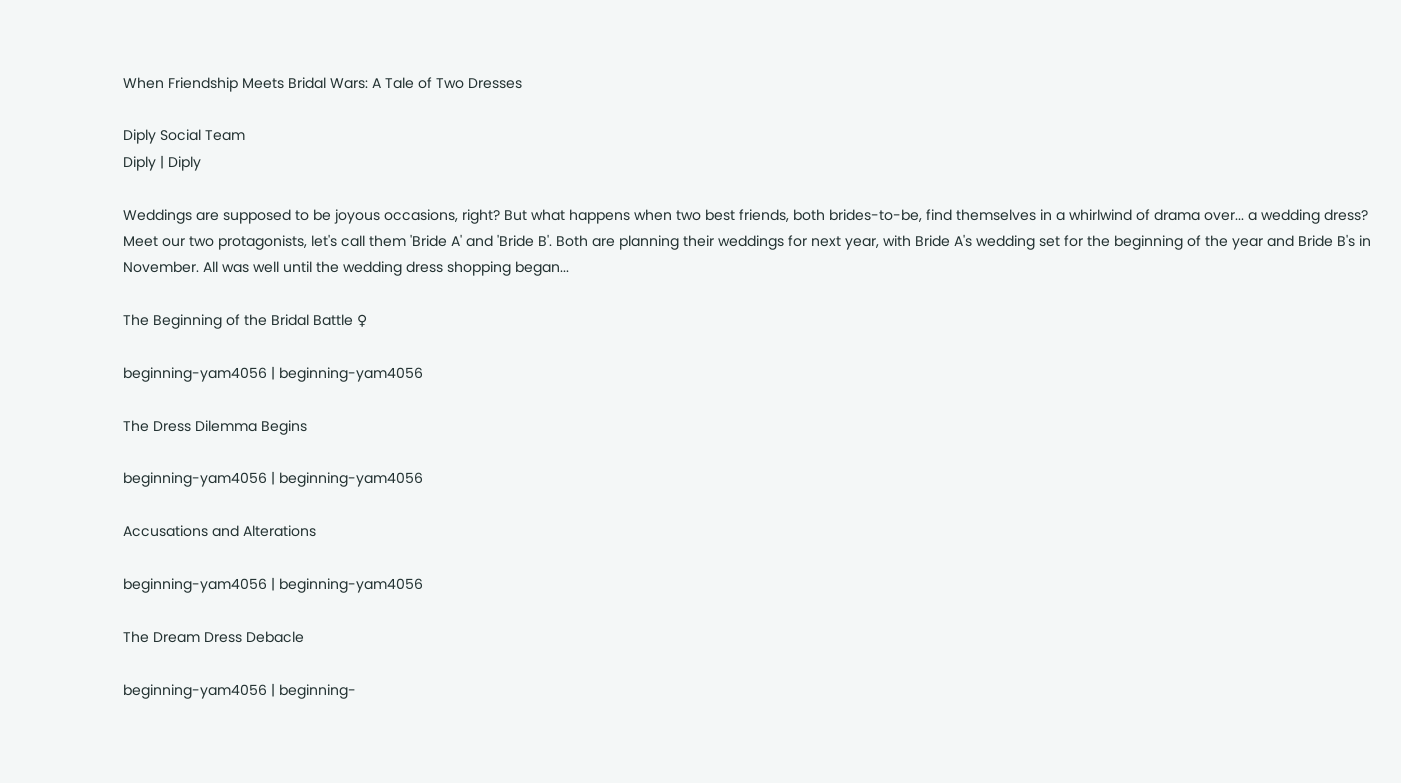When Friendship Meets Bridal Wars: A Tale of Two Dresses

Diply Social Team
Diply | Diply

Weddings are supposed to be joyous occasions, right? But what happens when two best friends, both brides-to-be, find themselves in a whirlwind of drama over... a wedding dress?  Meet our two protagonists, let's call them 'Bride A' and 'Bride B'. Both are planning their weddings for next year, with Bride A's wedding set for the beginning of the year and Bride B's in November. All was well until the wedding dress shopping began...

The Beginning of the Bridal Battle ♀

beginning-yam4056 | beginning-yam4056

The Dress Dilemma Begins

beginning-yam4056 | beginning-yam4056

Accusations and Alterations

beginning-yam4056 | beginning-yam4056

The Dream Dress Debacle

beginning-yam4056 | beginning-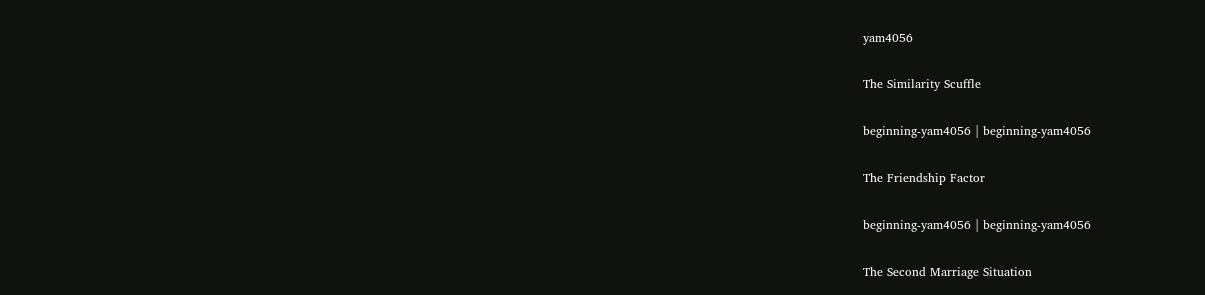yam4056

The Similarity Scuffle

beginning-yam4056 | beginning-yam4056

The Friendship Factor

beginning-yam4056 | beginning-yam4056

The Second Marriage Situation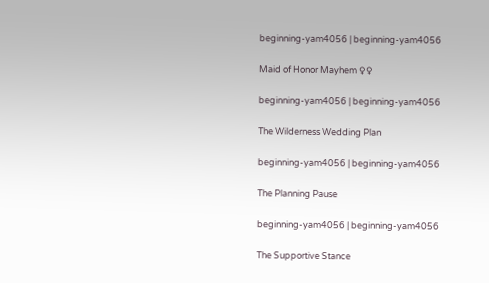beginning-yam4056 | beginning-yam4056

Maid of Honor Mayhem ♀♀

beginning-yam4056 | beginning-yam4056

The Wilderness Wedding Plan

beginning-yam4056 | beginning-yam4056

The Planning Pause

beginning-yam4056 | beginning-yam4056

The Supportive Stance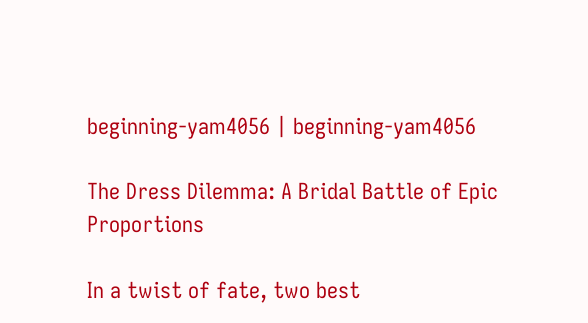beginning-yam4056 | beginning-yam4056

The Dress Dilemma: A Bridal Battle of Epic Proportions

In a twist of fate, two best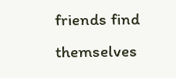friends find themselves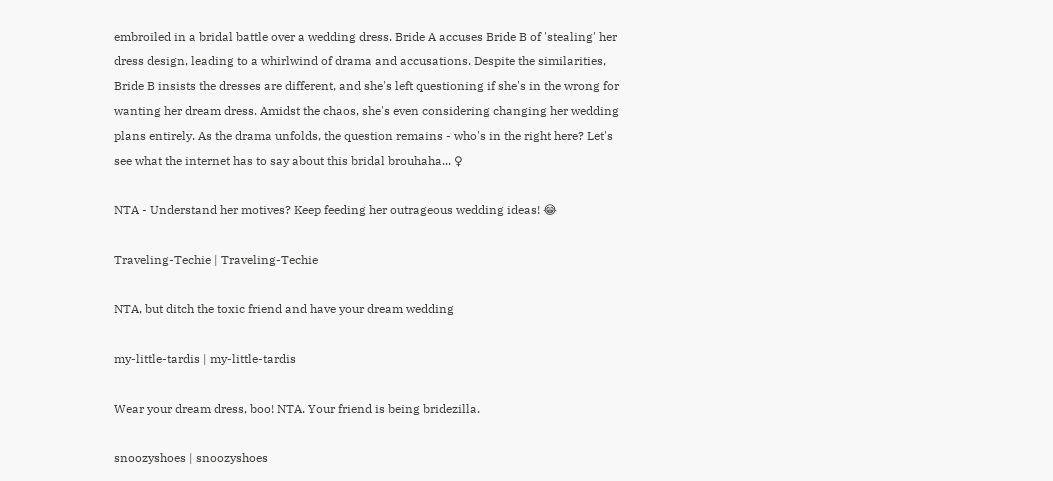embroiled in a bridal battle over a wedding dress. Bride A accuses Bride B of 'stealing' her dress design, leading to a whirlwind of drama and accusations. Despite the similarities, Bride B insists the dresses are different, and she's left questioning if she's in the wrong for wanting her dream dress. Amidst the chaos, she's even considering changing her wedding plans entirely. As the drama unfolds, the question remains - who's in the right here? Let's see what the internet has to say about this bridal brouhaha... ♀

NTA - Understand her motives? Keep feeding her outrageous wedding ideas! 😂

Traveling-Techie | Traveling-Techie

NTA, but ditch the toxic friend and have your dream wedding

my-little-tardis | my-little-tardis

Wear your dream dress, boo! NTA. Your friend is being bridezilla.

snoozyshoes | snoozyshoes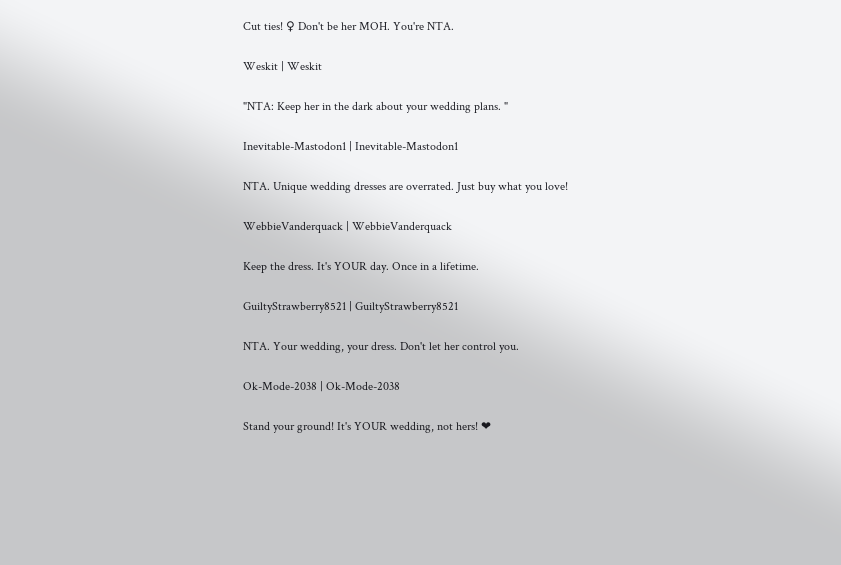Cut ties! ♀ Don't be her MOH. You're NTA.

Weskit | Weskit

"NTA: Keep her in the dark about your wedding plans. "

Inevitable-Mastodon1 | Inevitable-Mastodon1

NTA. Unique wedding dresses are overrated. Just buy what you love!

WebbieVanderquack | WebbieVanderquack

Keep the dress. It's YOUR day. Once in a lifetime.

GuiltyStrawberry8521 | GuiltyStrawberry8521

NTA. Your wedding, your dress. Don't let her control you.

Ok-Mode-2038 | Ok-Mode-2038

Stand your ground! It's YOUR wedding, not hers! ❤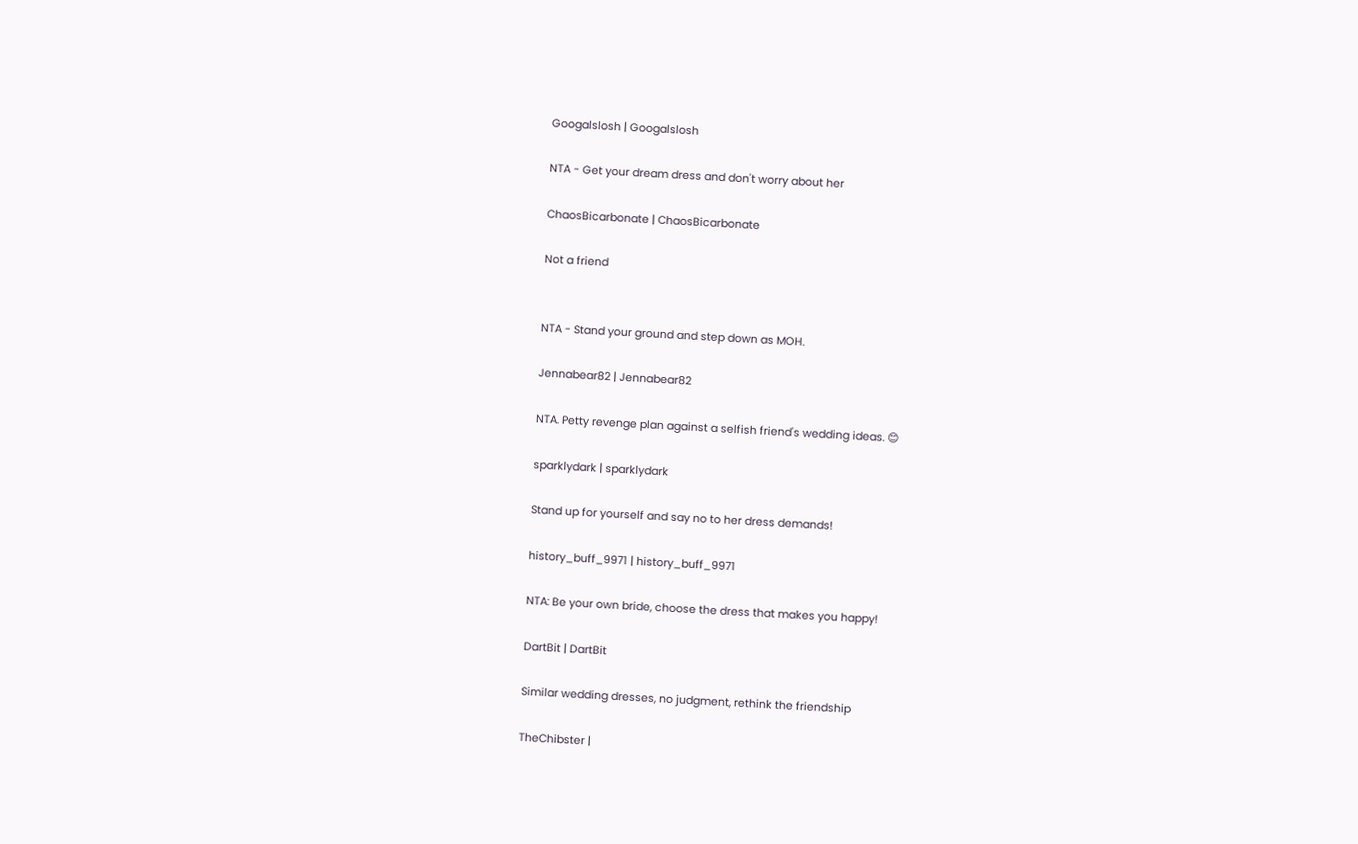Googalslosh | Googalslosh

NTA - Get your dream dress and don't worry about her

ChaosBicarbonate | ChaosBicarbonate

Not a friend


NTA - Stand your ground and step down as MOH.

Jennabear82 | Jennabear82

NTA. Petty revenge plan against a selfish friend's wedding ideas. 😊

sparklydark | sparklydark

Stand up for yourself and say no to her dress demands!

history_buff_9971 | history_buff_9971

NTA: Be your own bride, choose the dress that makes you happy!

DartBit | DartBit

Similar wedding dresses, no judgment, rethink the friendship

TheChibster |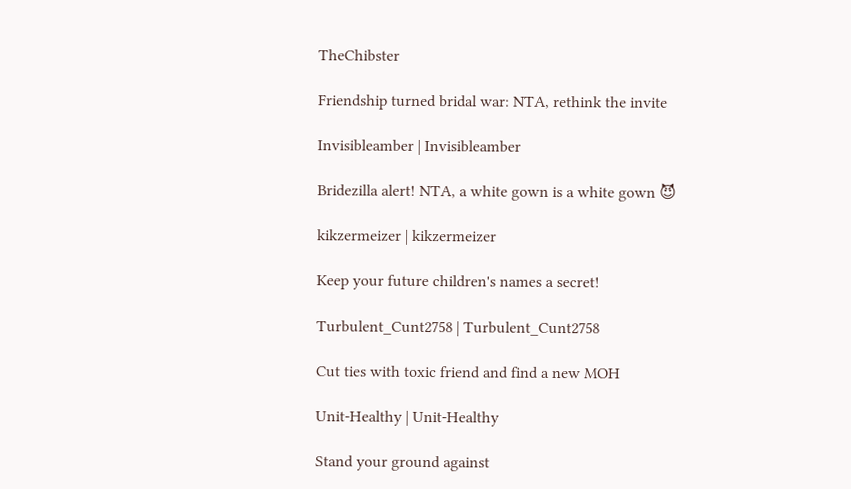TheChibster

Friendship turned bridal war: NTA, rethink the invite

Invisibleamber | Invisibleamber

Bridezilla alert! NTA, a white gown is a white gown 😈

kikzermeizer | kikzermeizer

Keep your future children's names a secret!

Turbulent_Cunt2758 | Turbulent_Cunt2758

Cut ties with toxic friend and find a new MOH

Unit-Healthy | Unit-Healthy

Stand your ground against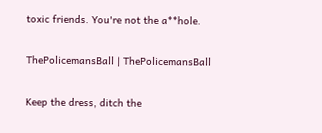toxic friends. You're not the a**hole.

ThePolicemansBall | ThePolicemansBall

Keep the dress, ditch the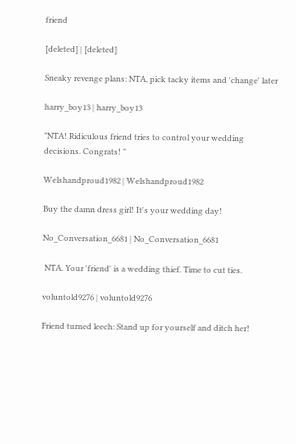friend

[deleted] | [deleted]

Sneaky revenge plans: NTA, pick tacky items and 'change' later

harry_boy13 | harry_boy13

"NTA! Ridiculous friend tries to control your wedding decisions. Congrats! "

Welshandproud1982 | Welshandproud1982

Buy the damn dress girl! It's your wedding day!

No_Conversation_6681 | No_Conversation_6681

 NTA. Your 'friend' is a wedding thief. Time to cut ties.

voluntold9276 | voluntold9276

Friend turned leech: Stand up for yourself and ditch her!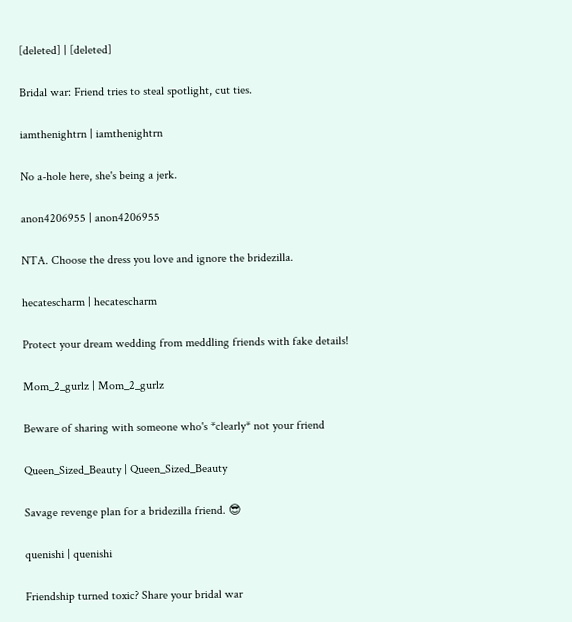[deleted] | [deleted]

Bridal war: Friend tries to steal spotlight, cut ties.

iamthenightrn | iamthenightrn

No a-hole here, she's being a jerk.

anon4206955 | anon4206955

NTA. Choose the dress you love and ignore the bridezilla.

hecatescharm | hecatescharm

Protect your dream wedding from meddling friends with fake details!

Mom_2_gurlz | Mom_2_gurlz

Beware of sharing with someone who's *clearly* not your friend

Queen_Sized_Beauty | Queen_Sized_Beauty

Savage revenge plan for a bridezilla friend. 😎

quenishi | quenishi

Friendship turned toxic? Share your bridal war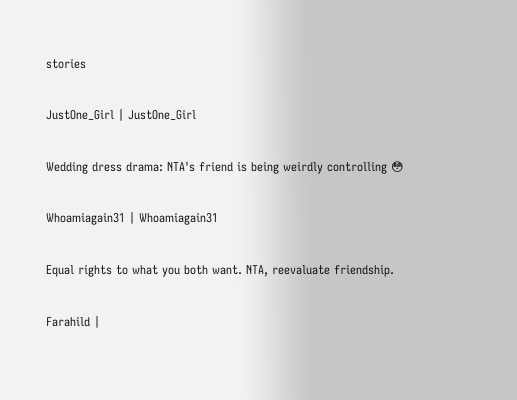stories

JustOne_Girl | JustOne_Girl

Wedding dress drama: NTA's friend is being weirdly controlling 😳

Whoamiagain31 | Whoamiagain31

Equal rights to what you both want. NTA, reevaluate friendship.

Farahild |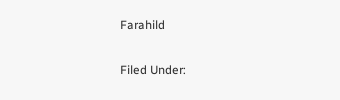Farahild

Filed Under: